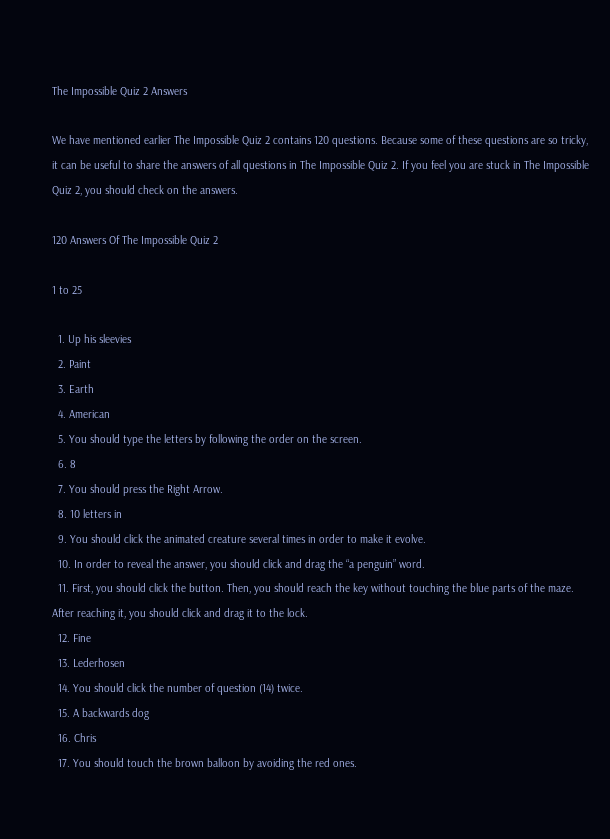The Impossible Quiz 2 Answers

We have mentioned earlier The Impossible Quiz 2 contains 120 questions. Because some of these questions are so tricky, it can be useful to share the answers of all questions in The Impossible Quiz 2. If you feel you are stuck in The Impossible Quiz 2, you should check on the answers.

120 Answers Of The Impossible Quiz 2

1 to 25

  1. Up his sleevies
  2. Paint
  3. Earth
  4. American
  5. You should type the letters by following the order on the screen.
  6. 8
  7. You should press the Right Arrow.
  8. 10 letters in
  9. You should click the animated creature several times in order to make it evolve.
  10. In order to reveal the answer, you should click and drag the “a penguin” word.
  11. First, you should click the button. Then, you should reach the key without touching the blue parts of the maze. After reaching it, you should click and drag it to the lock.
  12. Fine
  13. Lederhosen
  14. You should click the number of question (14) twice.
  15. A backwards dog
  16. Chris
  17. You should touch the brown balloon by avoiding the red ones.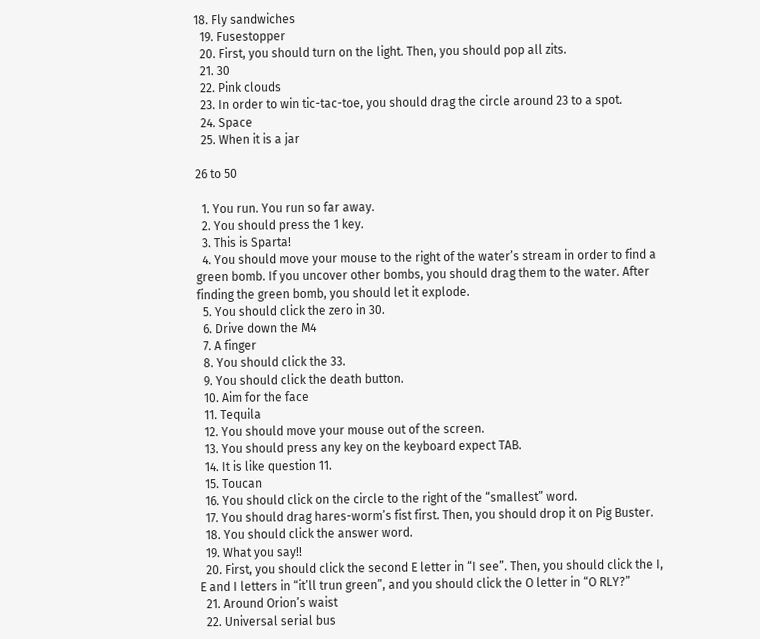18. Fly sandwiches
  19. Fusestopper
  20. First, you should turn on the light. Then, you should pop all zits.
  21. 30
  22. Pink clouds
  23. In order to win tic-tac-toe, you should drag the circle around 23 to a spot.
  24. Space
  25. When it is a jar

26 to 50

  1. You run. You run so far away.
  2. You should press the 1 key.
  3. This is Sparta!
  4. You should move your mouse to the right of the water’s stream in order to find a green bomb. If you uncover other bombs, you should drag them to the water. After finding the green bomb, you should let it explode.
  5. You should click the zero in 30.
  6. Drive down the M4
  7. A finger
  8. You should click the 33.
  9. You should click the death button.
  10. Aim for the face
  11. Tequila
  12. You should move your mouse out of the screen.
  13. You should press any key on the keyboard expect TAB.
  14. It is like question 11.
  15. Toucan
  16. You should click on the circle to the right of the “smallest” word.
  17. You should drag hares-worm’s fist first. Then, you should drop it on Pig Buster.
  18. You should click the answer word.
  19. What you say!!
  20. First, you should click the second E letter in “I see”. Then, you should click the I, E and I letters in “it’ll trun green”, and you should click the O letter in “O RLY?”
  21. Around Orion’s waist
  22. Universal serial bus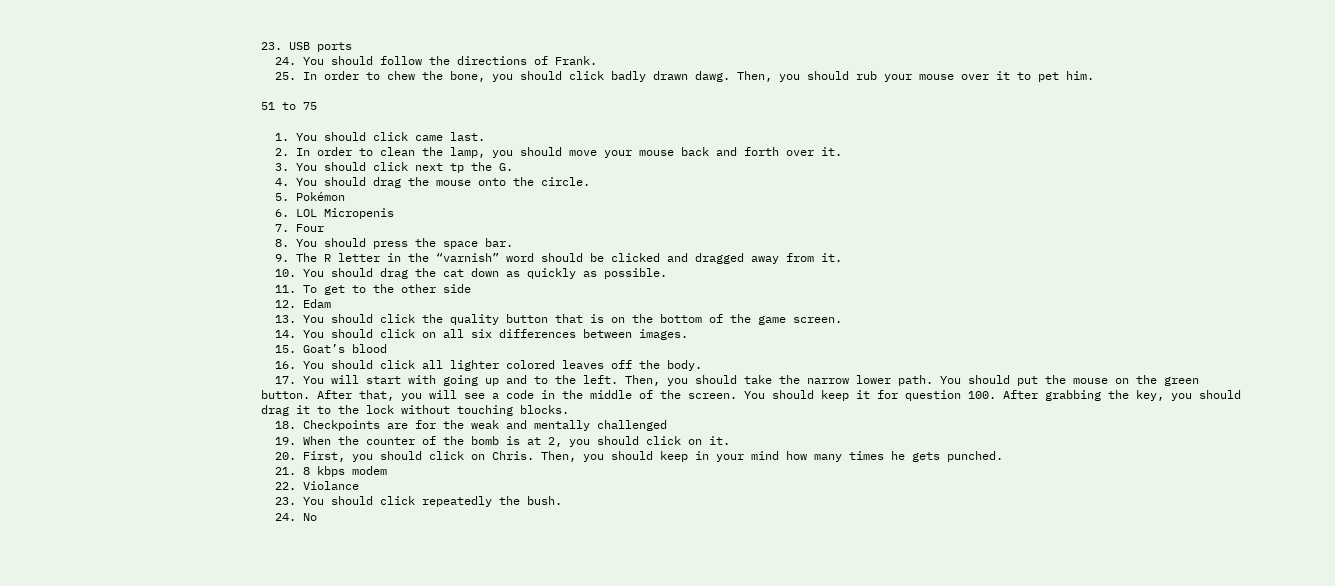23. USB ports
  24. You should follow the directions of Frank.
  25. In order to chew the bone, you should click badly drawn dawg. Then, you should rub your mouse over it to pet him.

51 to 75

  1. You should click came last.
  2. In order to clean the lamp, you should move your mouse back and forth over it.
  3. You should click next tp the G.
  4. You should drag the mouse onto the circle.
  5. Pokémon
  6. LOL Micropenis
  7. Four
  8. You should press the space bar.
  9. The R letter in the “varnish” word should be clicked and dragged away from it.
  10. You should drag the cat down as quickly as possible.
  11. To get to the other side
  12. Edam
  13. You should click the quality button that is on the bottom of the game screen.
  14. You should click on all six differences between images.
  15. Goat’s blood
  16. You should click all lighter colored leaves off the body.
  17. You will start with going up and to the left. Then, you should take the narrow lower path. You should put the mouse on the green button. After that, you will see a code in the middle of the screen. You should keep it for question 100. After grabbing the key, you should drag it to the lock without touching blocks.
  18. Checkpoints are for the weak and mentally challenged
  19. When the counter of the bomb is at 2, you should click on it.
  20. First, you should click on Chris. Then, you should keep in your mind how many times he gets punched.
  21. 8 kbps modem
  22. Violance
  23. You should click repeatedly the bush.
  24. No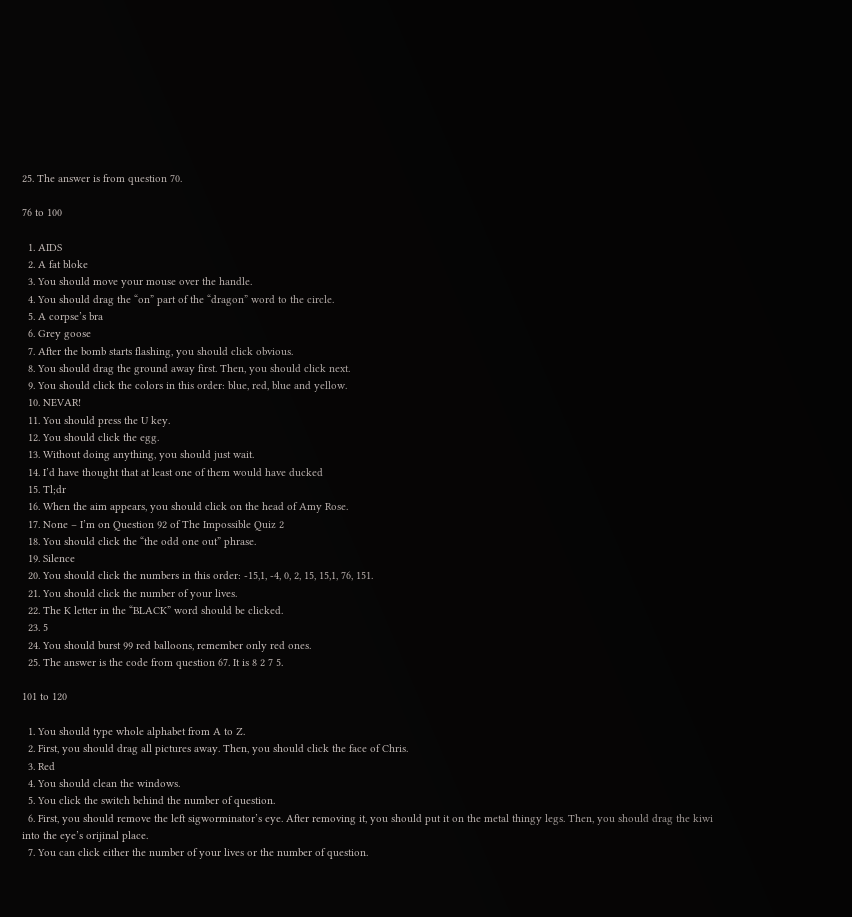25. The answer is from question 70.

76 to 100

  1. AIDS
  2. A fat bloke
  3. You should move your mouse over the handle.
  4. You should drag the “on” part of the “dragon” word to the circle.
  5. A corpse’s bra
  6. Grey goose
  7. After the bomb starts flashing, you should click obvious.
  8. You should drag the ground away first. Then, you should click next.
  9. You should click the colors in this order: blue, red, blue and yellow.
  10. NEVAR!
  11. You should press the U key.
  12. You should click the egg.
  13. Without doing anything, you should just wait.
  14. I’d have thought that at least one of them would have ducked
  15. Tl;dr
  16. When the aim appears, you should click on the head of Amy Rose.
  17. None – I’m on Question 92 of The Impossible Quiz 2
  18. You should click the “the odd one out” phrase.
  19. Silence
  20. You should click the numbers in this order: -15,1, -4, 0, 2, 15, 15,1, 76, 151.
  21. You should click the number of your lives.
  22. The K letter in the “BLACK” word should be clicked.
  23. 5
  24. You should burst 99 red balloons, remember only red ones.
  25. The answer is the code from question 67. It is 8 2 7 5.

101 to 120

  1. You should type whole alphabet from A to Z.
  2. First, you should drag all pictures away. Then, you should click the face of Chris.
  3. Red
  4. You should clean the windows.
  5. You click the switch behind the number of question.
  6. First, you should remove the left sigworminator’s eye. After removing it, you should put it on the metal thingy legs. Then, you should drag the kiwi into the eye’s orijinal place.
  7. You can click either the number of your lives or the number of question.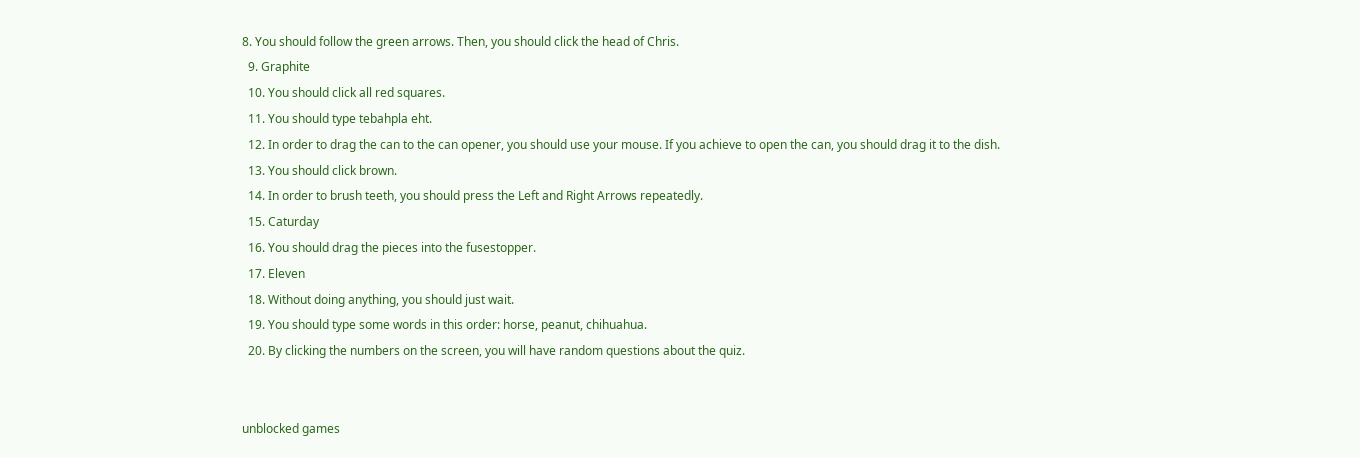8. You should follow the green arrows. Then, you should click the head of Chris.
  9. Graphite
  10. You should click all red squares.
  11. You should type tebahpla eht.
  12. In order to drag the can to the can opener, you should use your mouse. If you achieve to open the can, you should drag it to the dish.
  13. You should click brown.
  14. In order to brush teeth, you should press the Left and Right Arrows repeatedly.
  15. Caturday
  16. You should drag the pieces into the fusestopper.
  17. Eleven
  18. Without doing anything, you should just wait.
  19. You should type some words in this order: horse, peanut, chihuahua.
  20. By clicking the numbers on the screen, you will have random questions about the quiz.


unblocked games